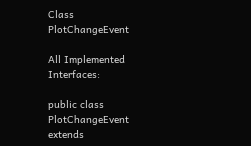Class PlotChangeEvent

All Implemented Interfaces:

public class PlotChangeEvent
extends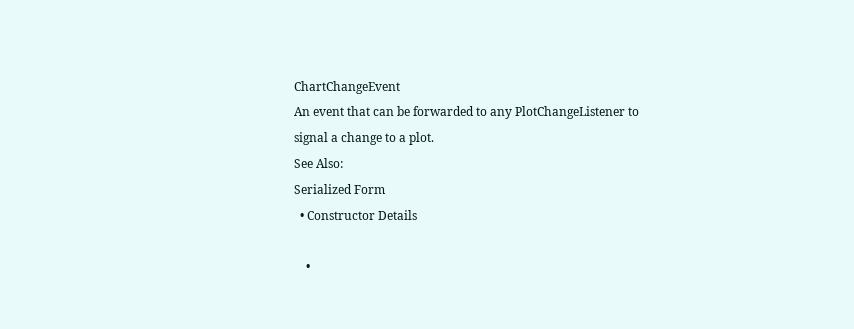ChartChangeEvent
An event that can be forwarded to any PlotChangeListener to signal a change to a plot.
See Also:
Serialized Form
  • Constructor Details

    •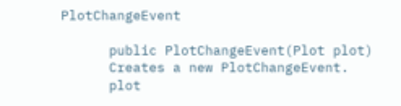PlotChangeEvent

      public PlotChangeEvent(Plot plot)
      Creates a new PlotChangeEvent.
      plot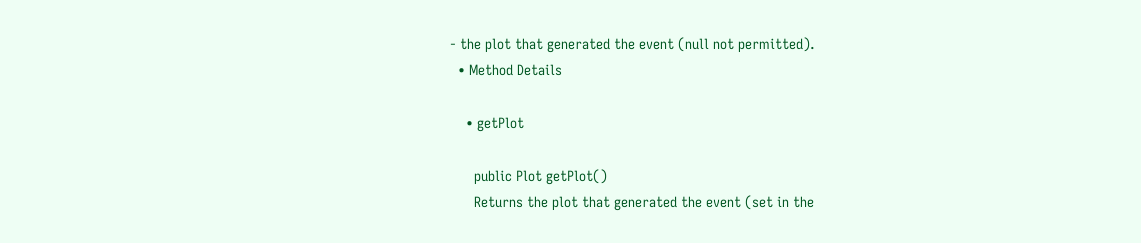- the plot that generated the event (null not permitted).
  • Method Details

    • getPlot

      public Plot getPlot()
      Returns the plot that generated the event (set in the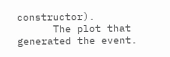constructor).
      The plot that generated the event.